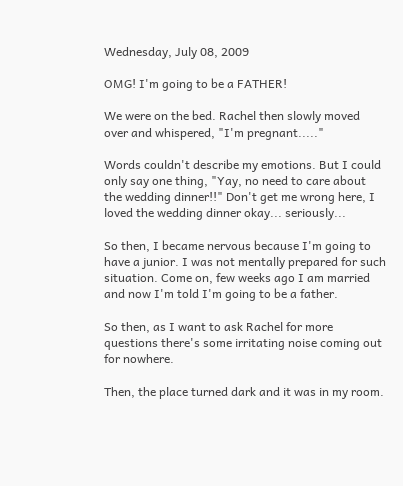Wednesday, July 08, 2009

OMG! I'm going to be a FATHER!

We were on the bed. Rachel then slowly moved over and whispered, "I'm pregnant....."

Words couldn't describe my emotions. But I could only say one thing, "Yay, no need to care about the wedding dinner!!" Don't get me wrong here, I loved the wedding dinner okay... seriously...

So then, I became nervous because I'm going to have a junior. I was not mentally prepared for such situation. Come on, few weeks ago I am married and now I'm told I'm going to be a father.

So then, as I want to ask Rachel for more questions there's some irritating noise coming out for nowhere.

Then, the place turned dark and it was in my room.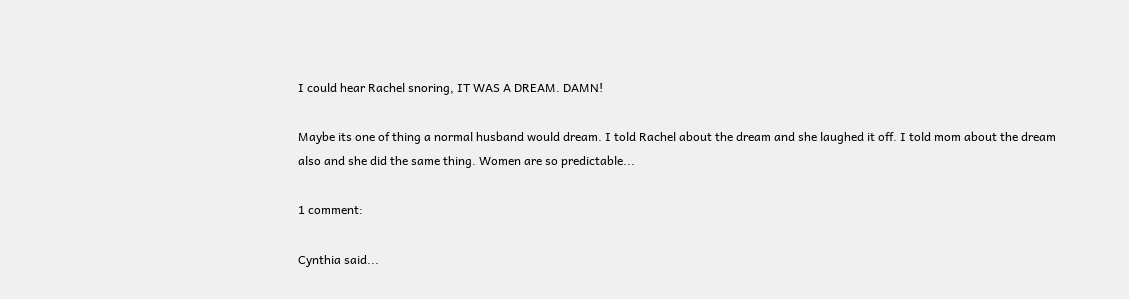I could hear Rachel snoring, IT WAS A DREAM. DAMN!

Maybe its one of thing a normal husband would dream. I told Rachel about the dream and she laughed it off. I told mom about the dream also and she did the same thing. Women are so predictable...

1 comment:

Cynthia said...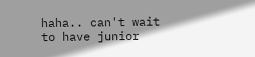haha.. can't wait to have junior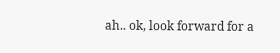ah.. ok, look forward for a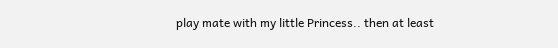play mate with my little Princess.. then at least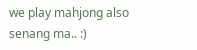we play mahjong also senang ma.. :)